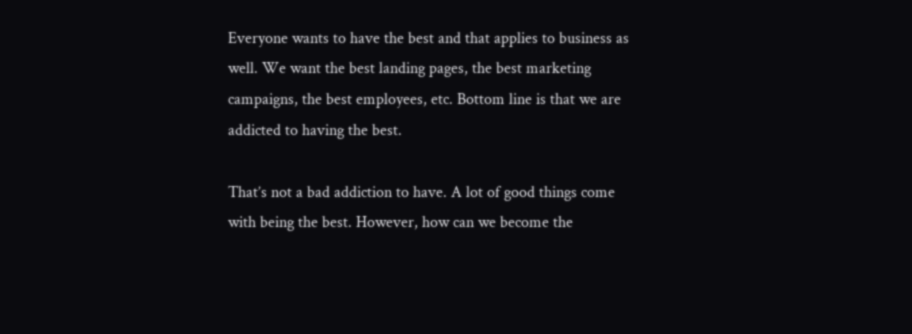Everyone wants to have the best and that applies to business as well. We want the best landing pages, the best marketing campaigns, the best employees, etc. Bottom line is that we are addicted to having the best.

That’s not a bad addiction to have. A lot of good things come with being the best. However, how can we become the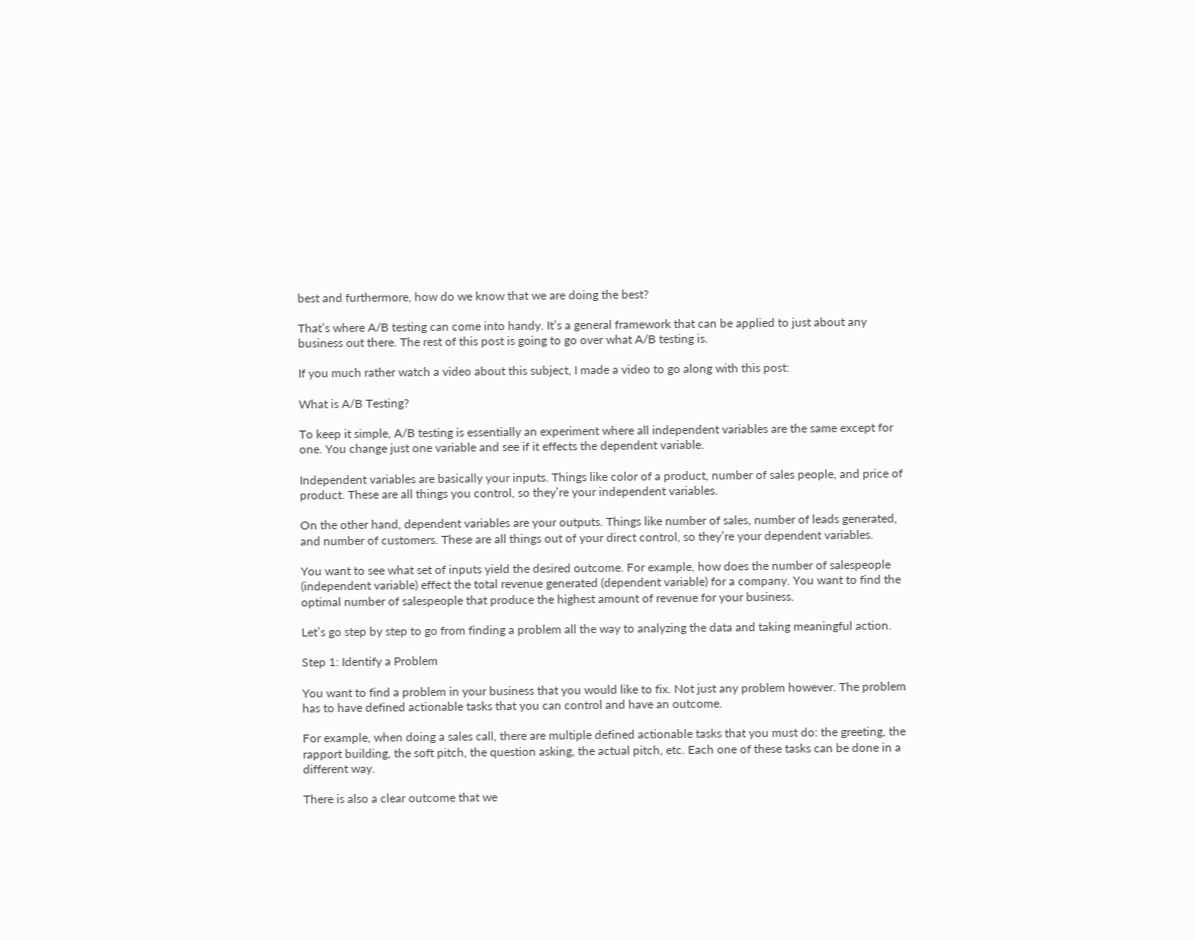best and furthermore, how do we know that we are doing the best?

That’s where A/B testing can come into handy. It’s a general framework that can be applied to just about any business out there. The rest of this post is going to go over what A/B testing is.

If you much rather watch a video about this subject, I made a video to go along with this post:

What is A/B Testing?

To keep it simple, A/B testing is essentially an experiment where all independent variables are the same except for one. You change just one variable and see if it effects the dependent variable.

Independent variables are basically your inputs. Things like color of a product, number of sales people, and price of product. These are all things you control, so they’re your independent variables.

On the other hand, dependent variables are your outputs. Things like number of sales, number of leads generated, and number of customers. These are all things out of your direct control, so they’re your dependent variables.

You want to see what set of inputs yield the desired outcome. For example, how does the number of salespeople (independent variable) effect the total revenue generated (dependent variable) for a company. You want to find the optimal number of salespeople that produce the highest amount of revenue for your business.

Let’s go step by step to go from finding a problem all the way to analyzing the data and taking meaningful action.

Step 1: Identify a Problem

You want to find a problem in your business that you would like to fix. Not just any problem however. The problem has to have defined actionable tasks that you can control and have an outcome.

For example, when doing a sales call, there are multiple defined actionable tasks that you must do: the greeting, the rapport building, the soft pitch, the question asking, the actual pitch, etc. Each one of these tasks can be done in a different way.

There is also a clear outcome that we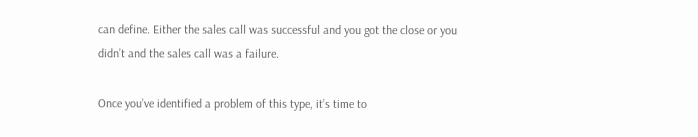can define. Either the sales call was successful and you got the close or you didn’t and the sales call was a failure.

Once you’ve identified a problem of this type, it’s time to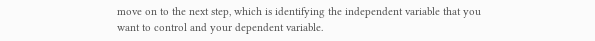move on to the next step, which is identifying the independent variable that you want to control and your dependent variable.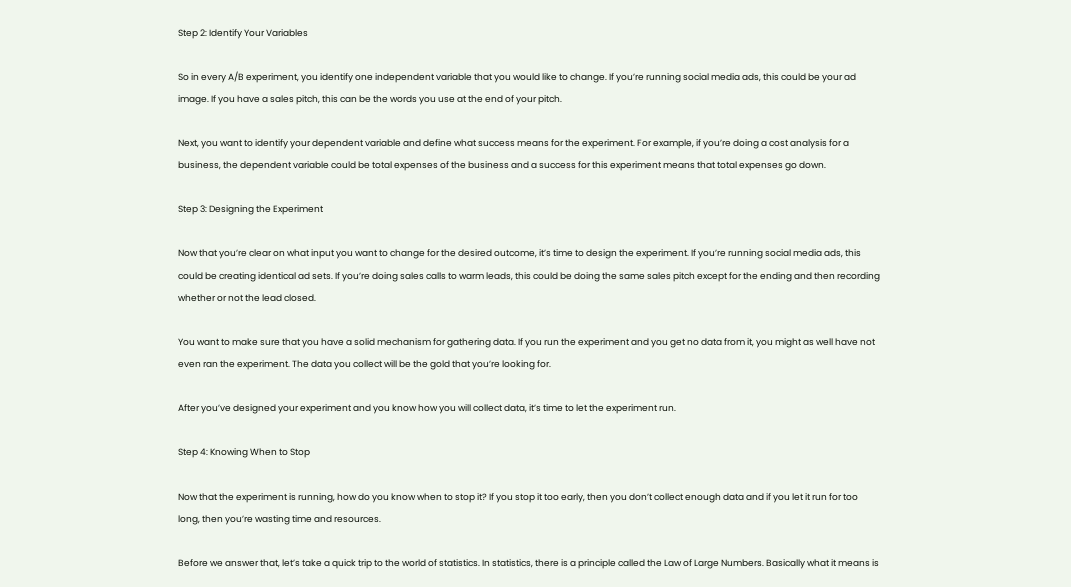Step 2: Identify Your Variables

So in every A/B experiment, you identify one independent variable that you would like to change. If you’re running social media ads, this could be your ad image. If you have a sales pitch, this can be the words you use at the end of your pitch.

Next, you want to identify your dependent variable and define what success means for the experiment. For example, if you’re doing a cost analysis for a business, the dependent variable could be total expenses of the business and a success for this experiment means that total expenses go down.

Step 3: Designing the Experiment

Now that you’re clear on what input you want to change for the desired outcome, it’s time to design the experiment. If you’re running social media ads, this could be creating identical ad sets. If you’re doing sales calls to warm leads, this could be doing the same sales pitch except for the ending and then recording whether or not the lead closed.

You want to make sure that you have a solid mechanism for gathering data. If you run the experiment and you get no data from it, you might as well have not even ran the experiment. The data you collect will be the gold that you’re looking for.

After you’ve designed your experiment and you know how you will collect data, it’s time to let the experiment run.

Step 4: Knowing When to Stop

Now that the experiment is running, how do you know when to stop it? If you stop it too early, then you don’t collect enough data and if you let it run for too long, then you’re wasting time and resources.

Before we answer that, let’s take a quick trip to the world of statistics. In statistics, there is a principle called the Law of Large Numbers. Basically what it means is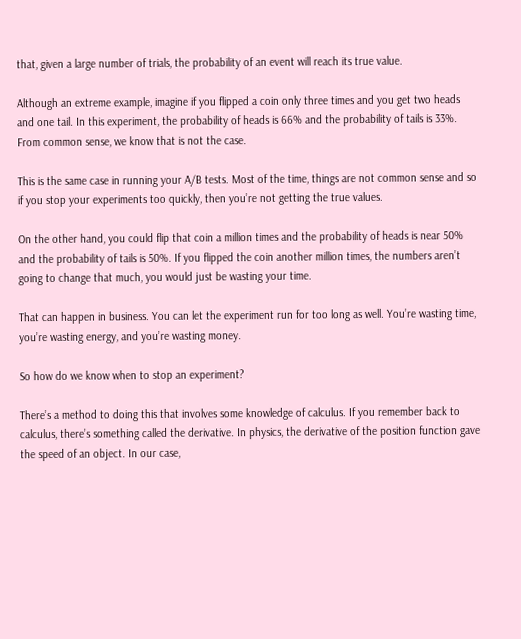that, given a large number of trials, the probability of an event will reach its true value.

Although an extreme example, imagine if you flipped a coin only three times and you get two heads and one tail. In this experiment, the probability of heads is 66% and the probability of tails is 33%. From common sense, we know that is not the case.

This is the same case in running your A/B tests. Most of the time, things are not common sense and so if you stop your experiments too quickly, then you’re not getting the true values.

On the other hand, you could flip that coin a million times and the probability of heads is near 50% and the probability of tails is 50%. If you flipped the coin another million times, the numbers aren’t going to change that much, you would just be wasting your time.

That can happen in business. You can let the experiment run for too long as well. You’re wasting time, you’re wasting energy, and you’re wasting money.

So how do we know when to stop an experiment?

There’s a method to doing this that involves some knowledge of calculus. If you remember back to calculus, there’s something called the derivative. In physics, the derivative of the position function gave the speed of an object. In our case,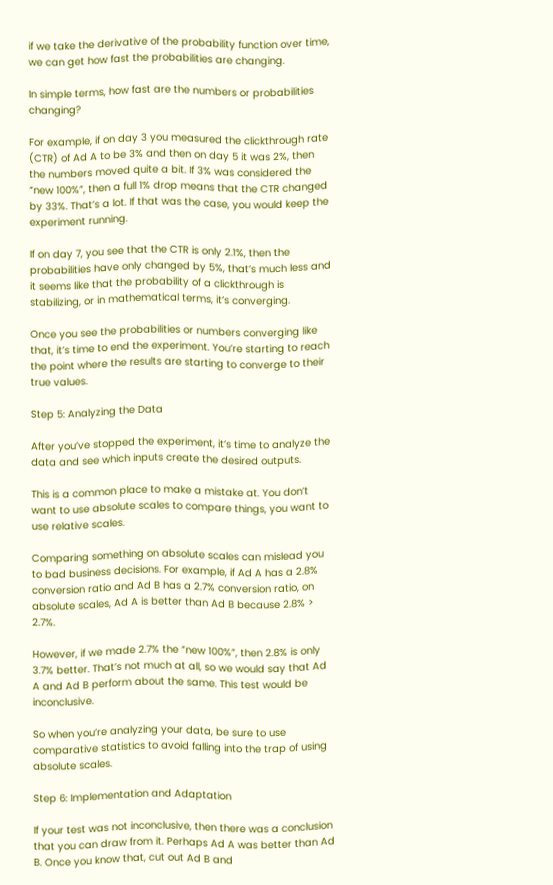if we take the derivative of the probability function over time, we can get how fast the probabilities are changing.

In simple terms, how fast are the numbers or probabilities changing?

For example, if on day 3 you measured the clickthrough rate (CTR) of Ad A to be 3% and then on day 5 it was 2%, then the numbers moved quite a bit. If 3% was considered the “new 100%”, then a full 1% drop means that the CTR changed by 33%. That’s a lot. If that was the case, you would keep the experiment running.

If on day 7, you see that the CTR is only 2.1%, then the probabilities have only changed by 5%, that’s much less and it seems like that the probability of a clickthrough is stabilizing, or in mathematical terms, it’s converging.

Once you see the probabilities or numbers converging like that, it’s time to end the experiment. You’re starting to reach the point where the results are starting to converge to their true values.

Step 5: Analyzing the Data

After you’ve stopped the experiment, it’s time to analyze the data and see which inputs create the desired outputs.

This is a common place to make a mistake at. You don’t want to use absolute scales to compare things, you want to use relative scales.

Comparing something on absolute scales can mislead you to bad business decisions. For example, if Ad A has a 2.8% conversion ratio and Ad B has a 2.7% conversion ratio, on absolute scales, Ad A is better than Ad B because 2.8% > 2.7%.

However, if we made 2.7% the “new 100%”, then 2.8% is only 3.7% better. That’s not much at all, so we would say that Ad A and Ad B perform about the same. This test would be inconclusive.

So when you’re analyzing your data, be sure to use comparative statistics to avoid falling into the trap of using absolute scales.

Step 6: Implementation and Adaptation

If your test was not inconclusive, then there was a conclusion that you can draw from it. Perhaps Ad A was better than Ad B. Once you know that, cut out Ad B and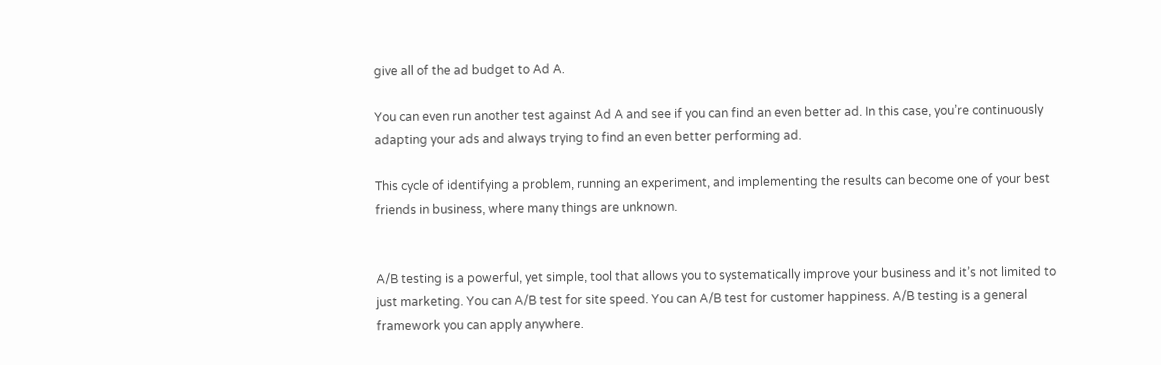give all of the ad budget to Ad A.

You can even run another test against Ad A and see if you can find an even better ad. In this case, you’re continuously adapting your ads and always trying to find an even better performing ad.

This cycle of identifying a problem, running an experiment, and implementing the results can become one of your best friends in business, where many things are unknown.


A/B testing is a powerful, yet simple, tool that allows you to systematically improve your business and it’s not limited to just marketing. You can A/B test for site speed. You can A/B test for customer happiness. A/B testing is a general framework you can apply anywhere.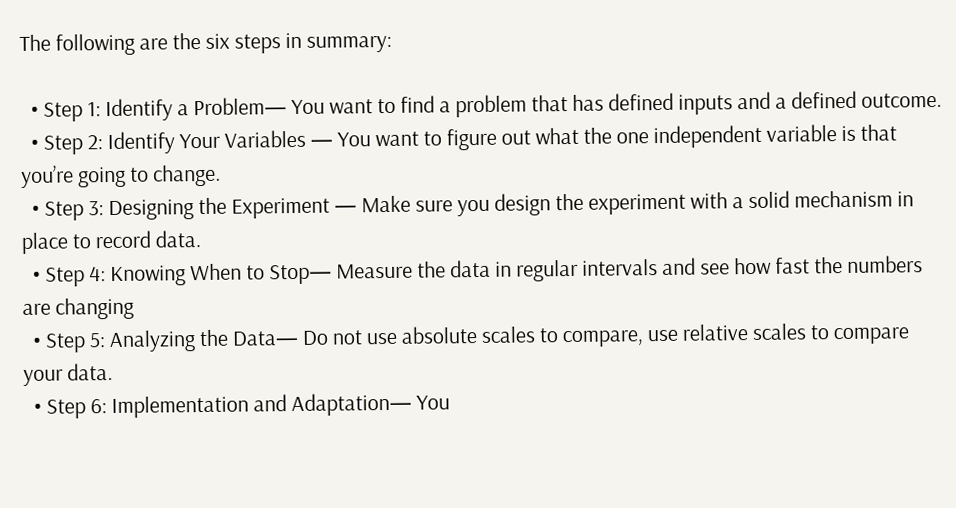The following are the six steps in summary:

  • Step 1: Identify a Problem— You want to find a problem that has defined inputs and a defined outcome.
  • Step 2: Identify Your Variables — You want to figure out what the one independent variable is that you’re going to change.
  • Step 3: Designing the Experiment — Make sure you design the experiment with a solid mechanism in place to record data.
  • Step 4: Knowing When to Stop— Measure the data in regular intervals and see how fast the numbers are changing
  • Step 5: Analyzing the Data— Do not use absolute scales to compare, use relative scales to compare your data.
  • Step 6: Implementation and Adaptation— You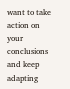want to take action on your conclusions and keep adapting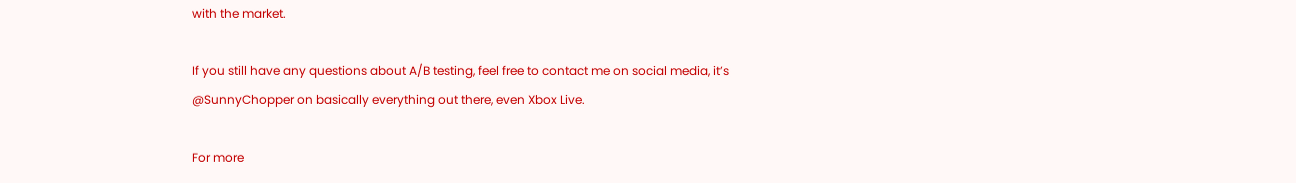with the market.

If you still have any questions about A/B testing, feel free to contact me on social media, it’s @SunnyChopper on basically everything out there, even Xbox Live.

For more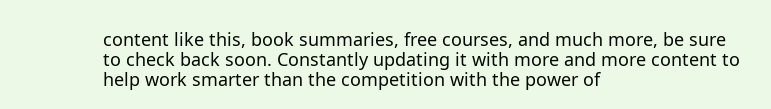content like this, book summaries, free courses, and much more, be sure to check back soon. Constantly updating it with more and more content to help work smarter than the competition with the power of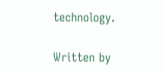technology.

Written by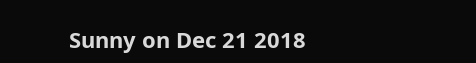Sunny on Dec 21 2018